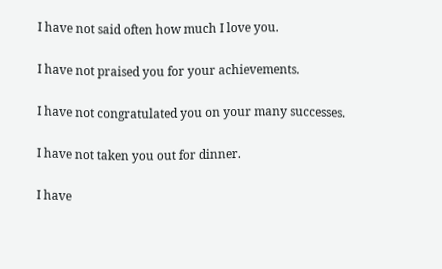I have not said often how much I love you.

I have not praised you for your achievements.

I have not congratulated you on your many successes.

I have not taken you out for dinner.

I have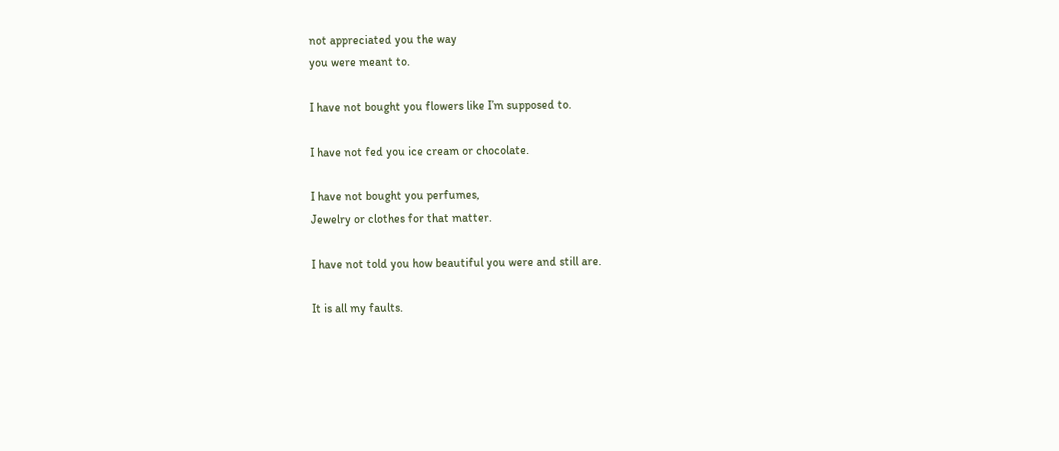not appreciated you the way
you were meant to.

I have not bought you flowers like I’m supposed to.

I have not fed you ice cream or chocolate.

I have not bought you perfumes,
Jewelry or clothes for that matter.

I have not told you how beautiful you were and still are.

It is all my faults.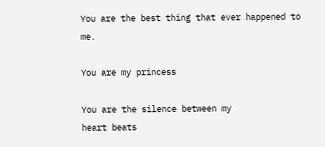You are the best thing that ever happened to me.

You are my princess

You are the silence between my
heart beats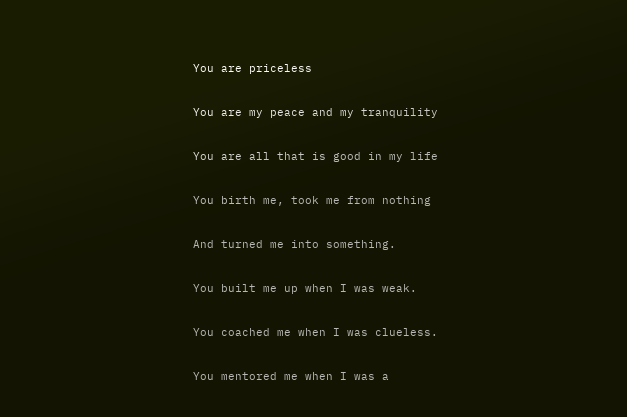You are priceless

You are my peace and my tranquility

You are all that is good in my life

You birth me, took me from nothing

And turned me into something.

You built me up when I was weak.

You coached me when I was clueless.

You mentored me when I was a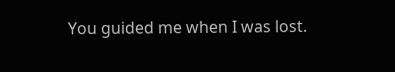You guided me when I was lost.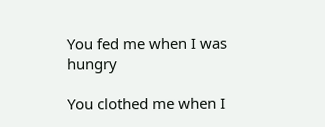You fed me when I was hungry

You clothed me when I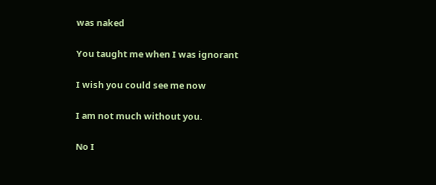was naked

You taught me when I was ignorant

I wish you could see me now

I am not much without you.

No I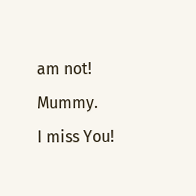am not! Mummy.
I miss You!